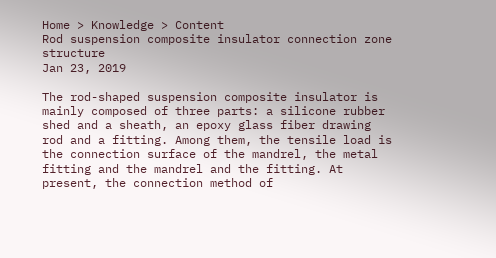Home > Knowledge > Content
Rod suspension composite insulator connection zone structure
Jan 23, 2019

The rod-shaped suspension composite insulator is mainly composed of three parts: a silicone rubber shed and a sheath, an epoxy glass fiber drawing rod and a fitting. Among them, the tensile load is the connection surface of the mandrel, the metal fitting and the mandrel and the fitting. At present, the connection method of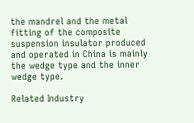the mandrel and the metal fitting of the composite suspension insulator produced and operated in China is mainly the wedge type and the inner wedge type.

Related Industry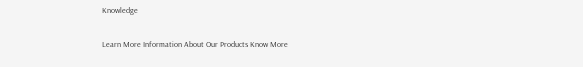Knowledge

Learn More Information About Our Products Know More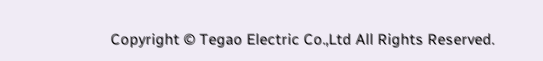Copyright © Tegao Electric Co.,Ltd All Rights Reserved.